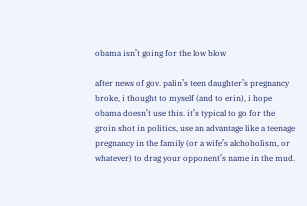obama isn’t going for the low blow

after news of gov. palin’s teen daughter’s pregnancy broke, i thought to myself (and to erin), i hope obama doesn’t use this. it’s typical to go for the groin shot in politics, use an advantage like a teenage pregnancy in the family (or a wife’s alchoholism, or whatever) to drag your opponent’s name in the mud.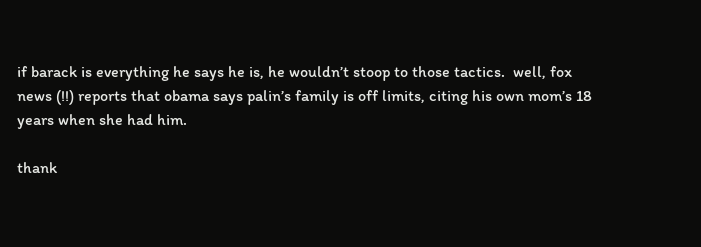if barack is everything he says he is, he wouldn’t stoop to those tactics.  well, fox news (!!) reports that obama says palin’s family is off limits, citing his own mom’s 18 years when she had him.

thank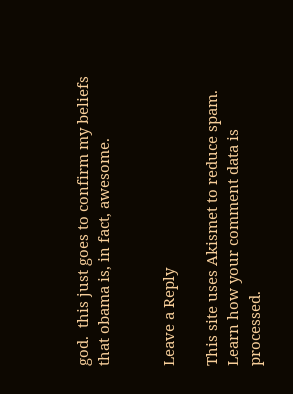god.  this just goes to confirm my beliefs that obama is, in fact, awesome.


Leave a Reply

This site uses Akismet to reduce spam. Learn how your comment data is processed.